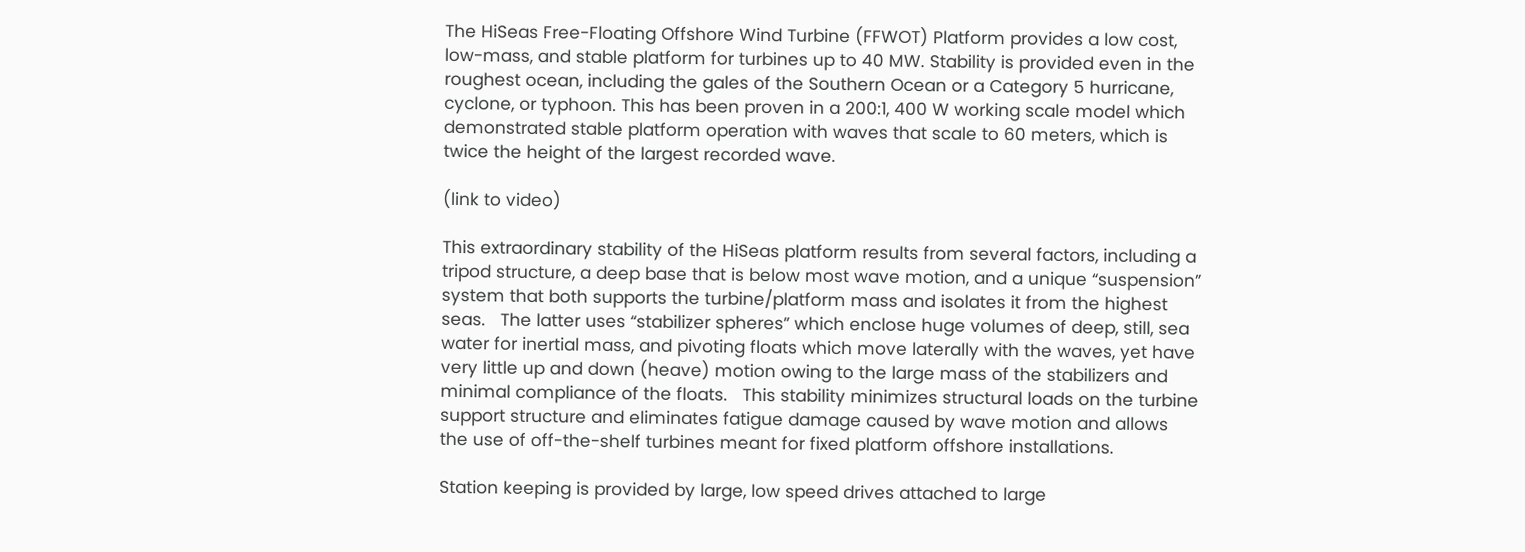The HiSeas Free-Floating Offshore Wind Turbine (FFWOT) Platform provides a low cost, low-mass, and stable platform for turbines up to 40 MW. Stability is provided even in the roughest ocean, including the gales of the Southern Ocean or a Category 5 hurricane, cyclone, or typhoon. This has been proven in a 200:1, 400 W working scale model which demonstrated stable platform operation with waves that scale to 60 meters, which is twice the height of the largest recorded wave.

(link to video)

This extraordinary stability of the HiSeas platform results from several factors, including a tripod structure, a deep base that is below most wave motion, and a unique “suspension” system that both supports the turbine/platform mass and isolates it from the highest seas.   The latter uses “stabilizer spheres” which enclose huge volumes of deep, still, sea water for inertial mass, and pivoting floats which move laterally with the waves, yet have very little up and down (heave) motion owing to the large mass of the stabilizers and minimal compliance of the floats.   This stability minimizes structural loads on the turbine support structure and eliminates fatigue damage caused by wave motion and allows the use of off-the-shelf turbines meant for fixed platform offshore installations.

Station keeping is provided by large, low speed drives attached to large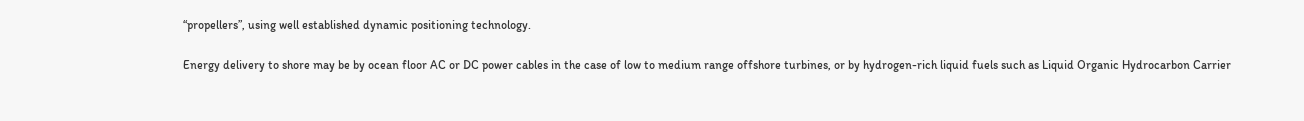“propellers”, using well established dynamic positioning technology.

Energy delivery to shore may be by ocean floor AC or DC power cables in the case of low to medium range offshore turbines, or by hydrogen-rich liquid fuels such as Liquid Organic Hydrocarbon Carrier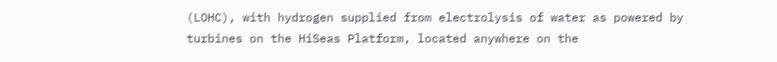(LOHC), with hydrogen supplied from electrolysis of water as powered by turbines on the HiSeas Platform, located anywhere on the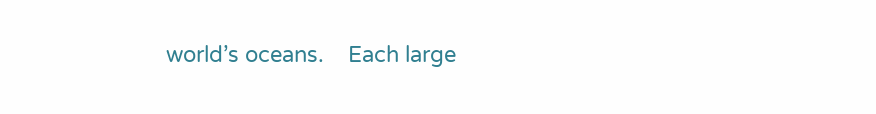world’s oceans.    Each large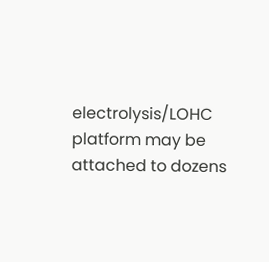electrolysis/LOHC platform may be attached to dozens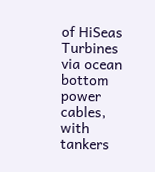of HiSeas Turbines via ocean bottom power cables, with tankers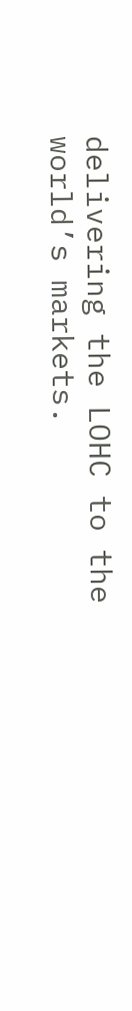delivering the LOHC to the world’s markets.